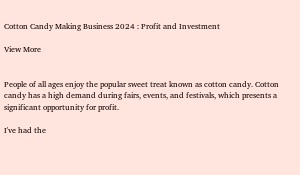Cotton Candy Making Business 2024 : Profit and Investment

View More


People of all ages enjoy the popular sweet treat known as cotton candy. Cotton candy has a high demand during fairs, events, and festivals, which presents a significant opportunity for profit.

I've had the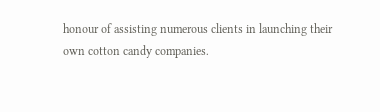honour of assisting numerous clients in launching their own cotton candy companies.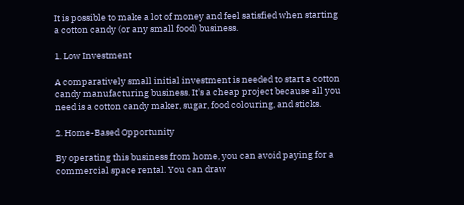It is possible to make a lot of money and feel satisfied when starting a cotton candy (or any small food) business.

1. Low Investment

A comparatively small initial investment is needed to start a cotton candy manufacturing business. It's a cheap project because all you need is a cotton candy maker, sugar, food colouring, and sticks.

2. Home-Based Opportunity

By operating this business from home, you can avoid paying for a commercial space rental. You can draw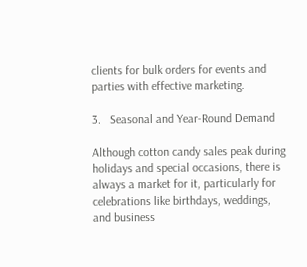clients for bulk orders for events and parties with effective marketing.

3.   Seasonal and Year-Round Demand

Although cotton candy sales peak during holidays and special occasions, there is always a market for it, particularly for celebrations like birthdays, weddings, and business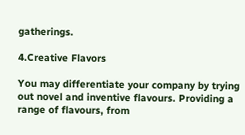gatherings.

4.Creative Flavors

You may differentiate your company by trying out novel and inventive flavours. Providing a range of flavours, from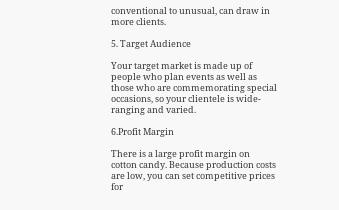conventional to unusual, can draw in more clients.

5. Target Audience

Your target market is made up of people who plan events as well as those who are commemorating special occasions, so your clientele is wide-ranging and varied.

6.Profit Margin

There is a large profit margin on cotton candy. Because production costs are low, you can set competitive prices for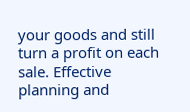your goods and still turn a profit on each sale. Effective planning and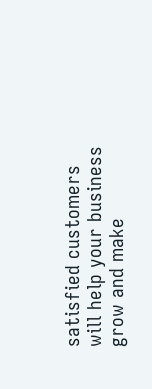satisfied customers will help your business grow and make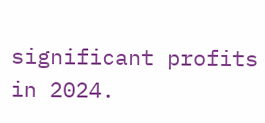significant profits in 2024.